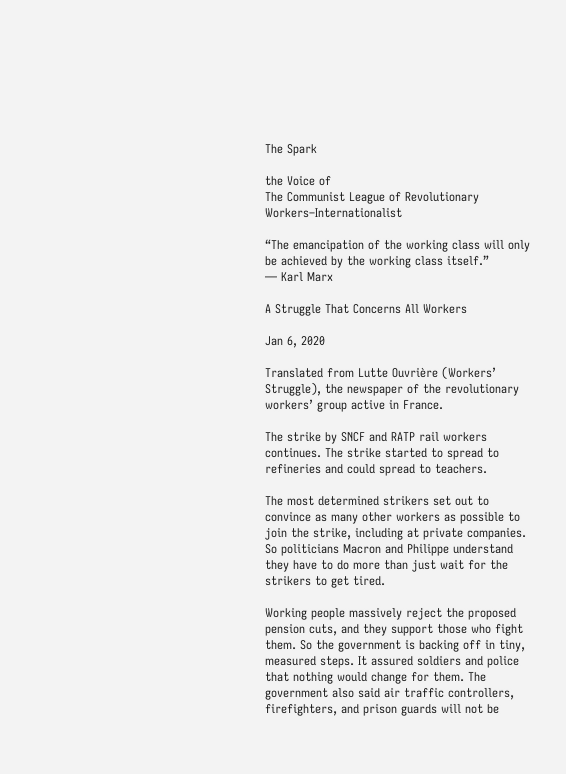The Spark

the Voice of
The Communist League of Revolutionary Workers–Internationalist

“The emancipation of the working class will only be achieved by the working class itself.”
— Karl Marx

A Struggle That Concerns All Workers

Jan 6, 2020

Translated from Lutte Ouvrière (Workers’ Struggle), the newspaper of the revolutionary workers’ group active in France.

The strike by SNCF and RATP rail workers continues. The strike started to spread to refineries and could spread to teachers.

The most determined strikers set out to convince as many other workers as possible to join the strike, including at private companies. So politicians Macron and Philippe understand they have to do more than just wait for the strikers to get tired.

Working people massively reject the proposed pension cuts, and they support those who fight them. So the government is backing off in tiny, measured steps. It assured soldiers and police that nothing would change for them. The government also said air traffic controllers, firefighters, and prison guards will not be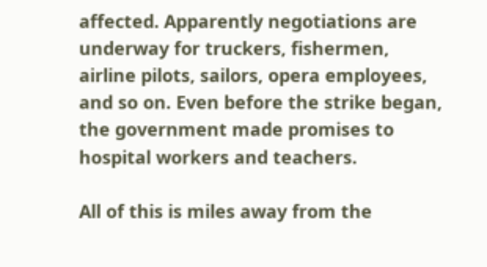affected. Apparently negotiations are underway for truckers, fishermen, airline pilots, sailors, opera employees, and so on. Even before the strike began, the government made promises to hospital workers and teachers.

All of this is miles away from the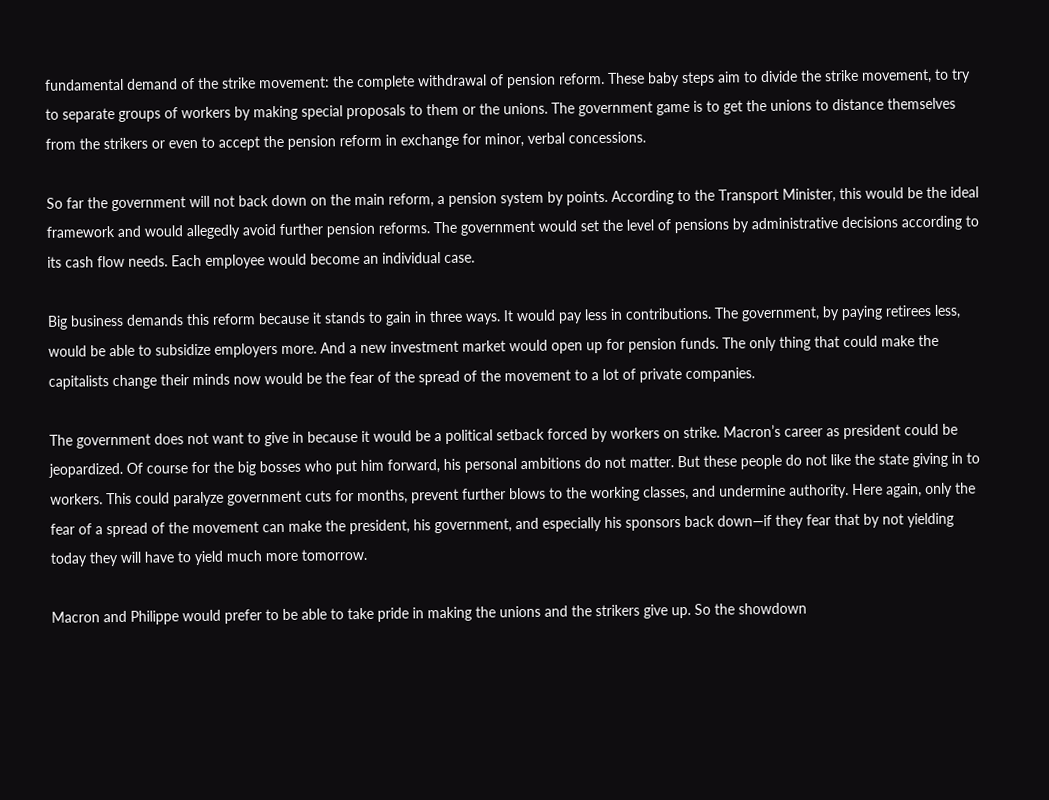fundamental demand of the strike movement: the complete withdrawal of pension reform. These baby steps aim to divide the strike movement, to try to separate groups of workers by making special proposals to them or the unions. The government game is to get the unions to distance themselves from the strikers or even to accept the pension reform in exchange for minor, verbal concessions.

So far the government will not back down on the main reform, a pension system by points. According to the Transport Minister, this would be the ideal framework and would allegedly avoid further pension reforms. The government would set the level of pensions by administrative decisions according to its cash flow needs. Each employee would become an individual case.

Big business demands this reform because it stands to gain in three ways. It would pay less in contributions. The government, by paying retirees less, would be able to subsidize employers more. And a new investment market would open up for pension funds. The only thing that could make the capitalists change their minds now would be the fear of the spread of the movement to a lot of private companies.

The government does not want to give in because it would be a political setback forced by workers on strike. Macron’s career as president could be jeopardized. Of course for the big bosses who put him forward, his personal ambitions do not matter. But these people do not like the state giving in to workers. This could paralyze government cuts for months, prevent further blows to the working classes, and undermine authority. Here again, only the fear of a spread of the movement can make the president, his government, and especially his sponsors back down—if they fear that by not yielding today they will have to yield much more tomorrow.

Macron and Philippe would prefer to be able to take pride in making the unions and the strikers give up. So the showdown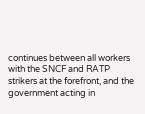continues between all workers with the SNCF and RATP strikers at the forefront, and the government acting in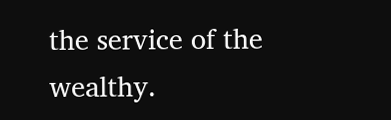the service of the wealthy.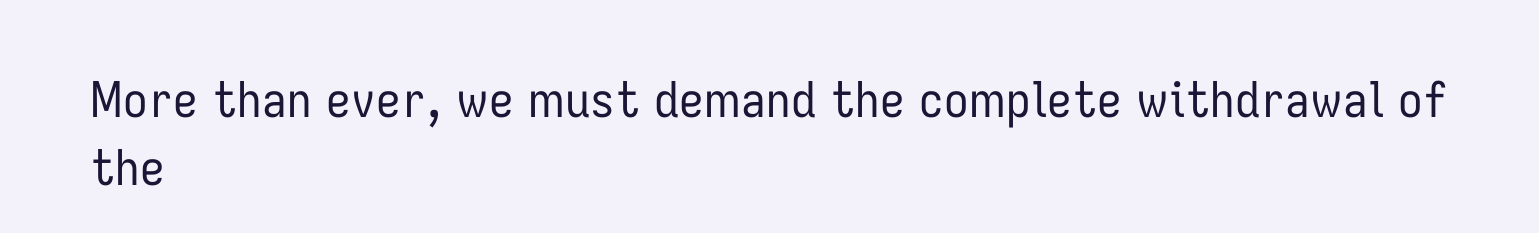More than ever, we must demand the complete withdrawal of the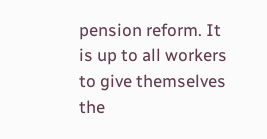pension reform. It is up to all workers to give themselves the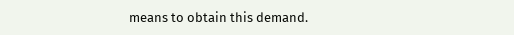means to obtain this demand.